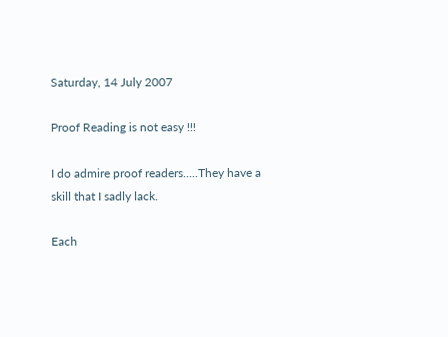Saturday, 14 July 2007

Proof Reading is not easy !!!

I do admire proof readers.....They have a skill that I sadly lack.

Each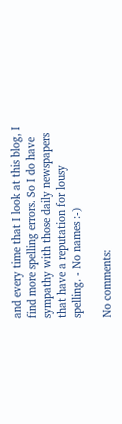and every time that I look at this blog, I find more spelling errors. So I do have sympathy with those daily newspapers that have a reputation for lousy spelling. - No names :-)

No comments: